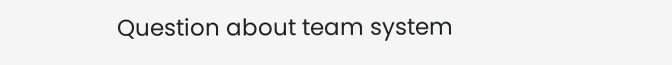Question about team system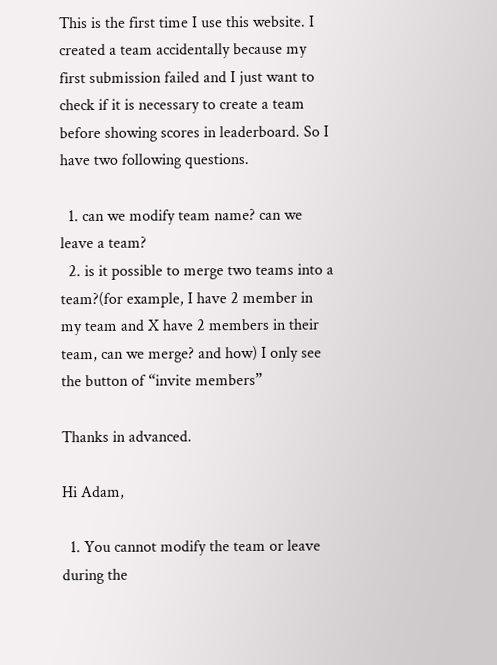This is the first time I use this website. I created a team accidentally because my first submission failed and I just want to check if it is necessary to create a team before showing scores in leaderboard. So I have two following questions.

  1. can we modify team name? can we leave a team?
  2. is it possible to merge two teams into a team?(for example, I have 2 member in my team and X have 2 members in their team, can we merge? and how) I only see the button of “invite members”

Thanks in advanced.

Hi Adam,

  1. You cannot modify the team or leave during the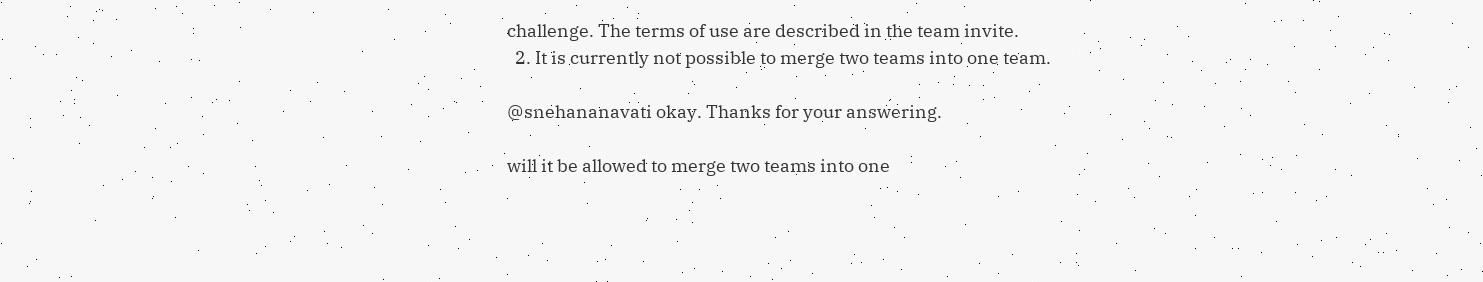challenge. The terms of use are described in the team invite.
  2. It is currently not possible to merge two teams into one team.

@snehananavati okay. Thanks for your answering.

will it be allowed to merge two teams into one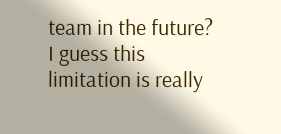team in the future? I guess this limitation is really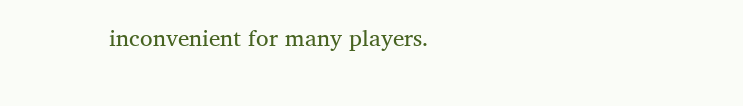inconvenient for many players.